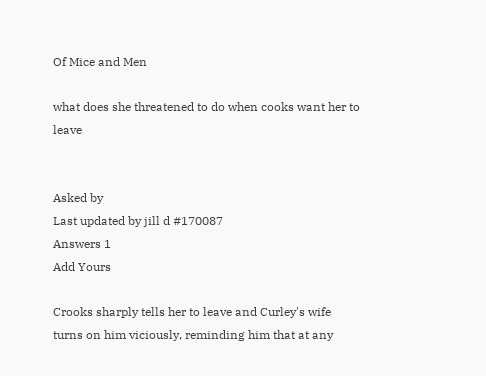Of Mice and Men

what does she threatened to do when cooks want her to leave


Asked by
Last updated by jill d #170087
Answers 1
Add Yours

Crooks sharply tells her to leave and Curley's wife turns on him viciously, reminding him that at any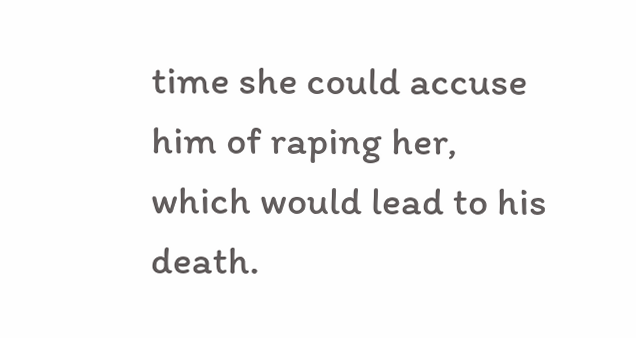time she could accuse him of raping her, which would lead to his death.